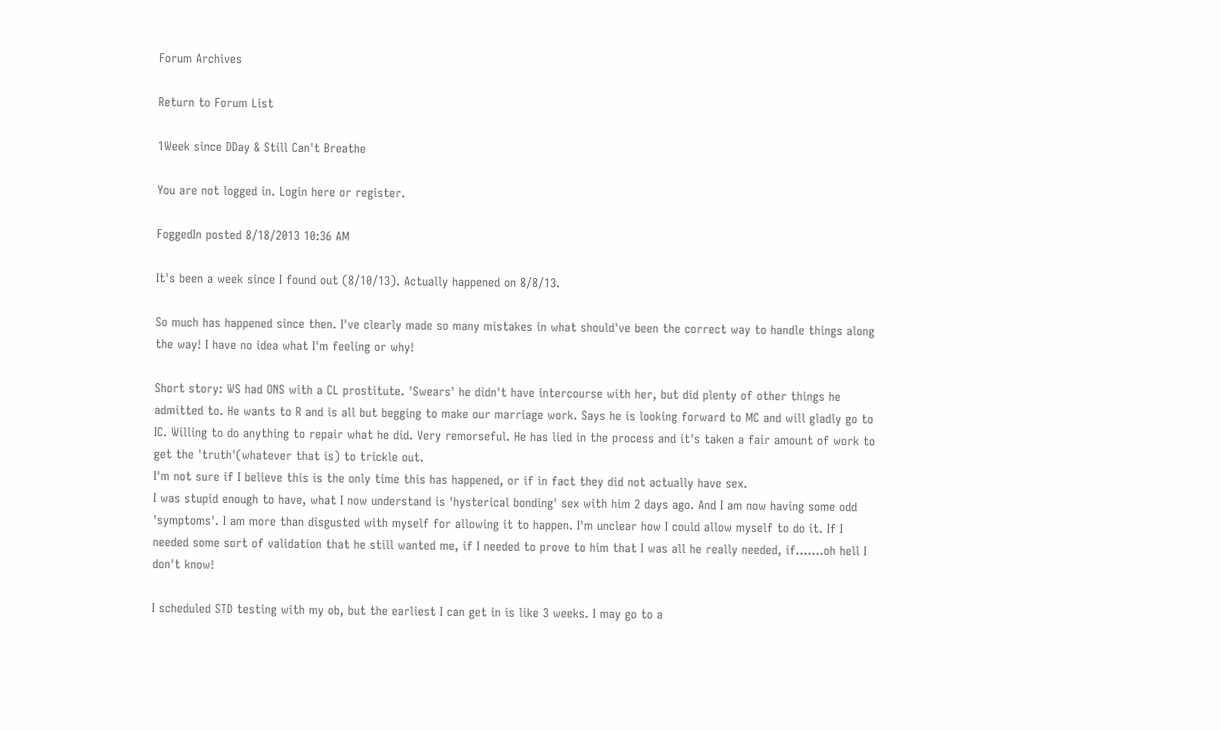Forum Archives

Return to Forum List

1Week since DDay & Still Can't Breathe

You are not logged in. Login here or register.

FoggedIn posted 8/18/2013 10:36 AM

It's been a week since I found out (8/10/13). Actually happened on 8/8/13.

So much has happened since then. I've clearly made so many mistakes in what should've been the correct way to handle things along the way! I have no idea what I'm feeling or why!

Short story: WS had ONS with a CL prostitute. 'Swears' he didn't have intercourse with her, but did plenty of other things he admitted to. He wants to R and is all but begging to make our marriage work. Says he is looking forward to MC and will gladly go to IC. Willing to do anything to repair what he did. Very remorseful. He has lied in the process and it's taken a fair amount of work to get the 'truth'(whatever that is) to trickle out.
I'm not sure if I believe this is the only time this has happened, or if in fact they did not actually have sex.
I was stupid enough to have, what I now understand is 'hysterical bonding' sex with him 2 days ago. And I am now having some odd 'symptoms'. I am more than disgusted with myself for allowing it to happen. I'm unclear how I could allow myself to do it. If I needed some sort of validation that he still wanted me, if I needed to prove to him that I was all he really needed, if.......oh hell I don't know!

I scheduled STD testing with my ob, but the earliest I can get in is like 3 weeks. I may go to a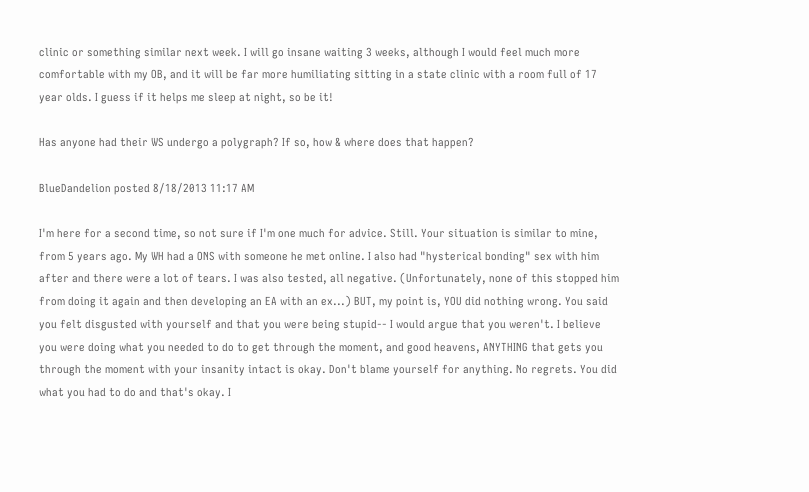clinic or something similar next week. I will go insane waiting 3 weeks, although I would feel much more comfortable with my OB, and it will be far more humiliating sitting in a state clinic with a room full of 17 year olds. I guess if it helps me sleep at night, so be it!

Has anyone had their WS undergo a polygraph? If so, how & where does that happen?

BlueDandelion posted 8/18/2013 11:17 AM

I'm here for a second time, so not sure if I'm one much for advice. Still. Your situation is similar to mine, from 5 years ago. My WH had a ONS with someone he met online. I also had "hysterical bonding" sex with him after and there were a lot of tears. I was also tested, all negative. (Unfortunately, none of this stopped him from doing it again and then developing an EA with an ex...) BUT, my point is, YOU did nothing wrong. You said you felt disgusted with yourself and that you were being stupid-- I would argue that you weren't. I believe you were doing what you needed to do to get through the moment, and good heavens, ANYTHING that gets you through the moment with your insanity intact is okay. Don't blame yourself for anything. No regrets. You did what you had to do and that's okay. I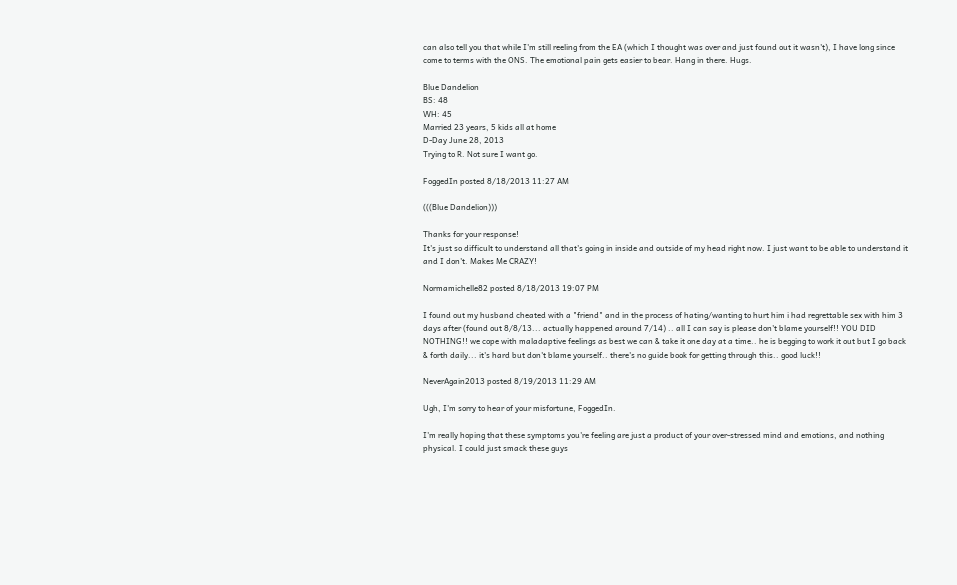can also tell you that while I'm still reeling from the EA (which I thought was over and just found out it wasn't), I have long since come to terms with the ONS. The emotional pain gets easier to bear. Hang in there. Hugs.

Blue Dandelion
BS: 48
WH: 45
Married 23 years, 5 kids all at home
D-Day June 28, 2013
Trying to R. Not sure I want go.

FoggedIn posted 8/18/2013 11:27 AM

(((Blue Dandelion)))

Thanks for your response!
It's just so difficult to understand all that's going in inside and outside of my head right now. I just want to be able to understand it and I don't. Makes Me CRAZY!

Normamichelle82 posted 8/18/2013 19:07 PM

I found out my husband cheated with a "friend" and in the process of hating/wanting to hurt him i had regrettable sex with him 3 days after (found out 8/8/13... actually happened around 7/14) .. all I can say is please don't blame yourself!! YOU DID NOTHING!! we cope with maladaptive feelings as best we can & take it one day at a time.. he is begging to work it out but I go back & forth daily... it's hard but don't blame yourself.. there's no guide book for getting through this.. good luck!!

NeverAgain2013 posted 8/19/2013 11:29 AM

Ugh, I'm sorry to hear of your misfortune, FoggedIn.

I'm really hoping that these symptoms you're feeling are just a product of your over-stressed mind and emotions, and nothing physical. I could just smack these guys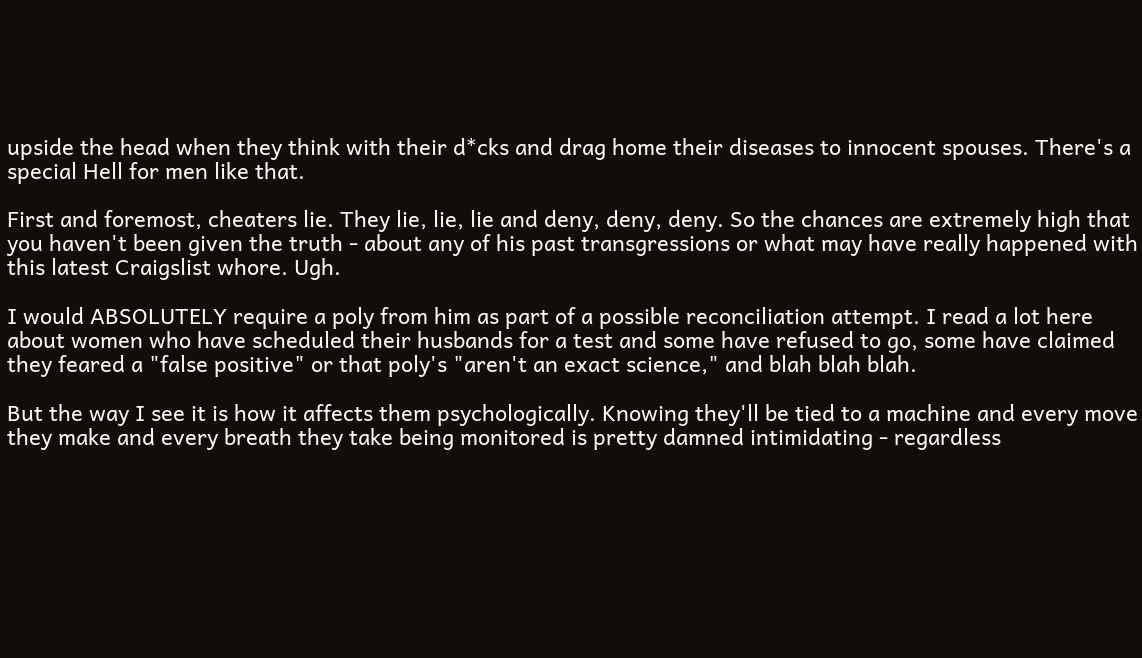upside the head when they think with their d*cks and drag home their diseases to innocent spouses. There's a special Hell for men like that.

First and foremost, cheaters lie. They lie, lie, lie and deny, deny, deny. So the chances are extremely high that you haven't been given the truth - about any of his past transgressions or what may have really happened with this latest Craigslist whore. Ugh.

I would ABSOLUTELY require a poly from him as part of a possible reconciliation attempt. I read a lot here about women who have scheduled their husbands for a test and some have refused to go, some have claimed they feared a "false positive" or that poly's "aren't an exact science," and blah blah blah.

But the way I see it is how it affects them psychologically. Knowing they'll be tied to a machine and every move they make and every breath they take being monitored is pretty damned intimidating - regardless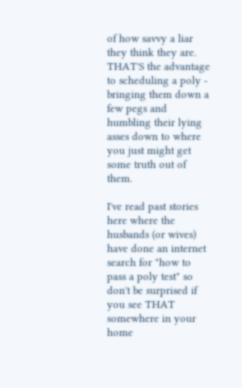of how savvy a liar they think they are. THAT'S the advantage to scheduling a poly - bringing them down a few pegs and humbling their lying asses down to where you just might get some truth out of them.

I've read past stories here where the husbands (or wives) have done an internet search for "how to pass a poly test" so don't be surprised if you see THAT somewhere in your home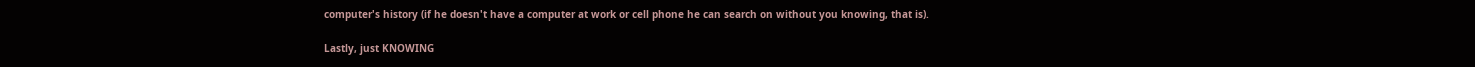computer's history (if he doesn't have a computer at work or cell phone he can search on without you knowing, that is).

Lastly, just KNOWING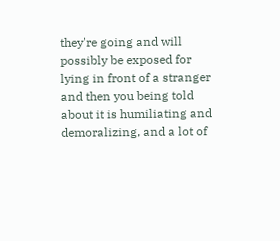they're going and will possibly be exposed for lying in front of a stranger and then you being told about it is humiliating and demoralizing, and a lot of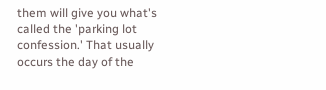them will give you what's called the 'parking lot confession.' That usually occurs the day of the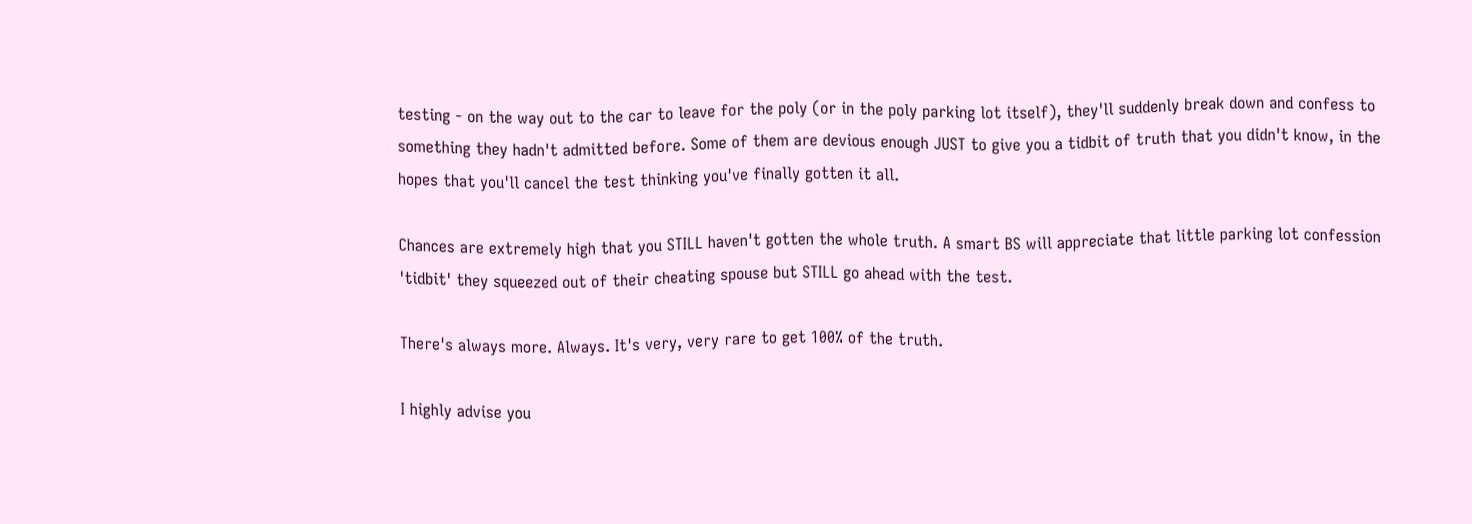testing - on the way out to the car to leave for the poly (or in the poly parking lot itself), they'll suddenly break down and confess to something they hadn't admitted before. Some of them are devious enough JUST to give you a tidbit of truth that you didn't know, in the hopes that you'll cancel the test thinking you've finally gotten it all.

Chances are extremely high that you STILL haven't gotten the whole truth. A smart BS will appreciate that little parking lot confession 'tidbit' they squeezed out of their cheating spouse but STILL go ahead with the test.

There's always more. Always. It's very, very rare to get 100% of the truth.

I highly advise you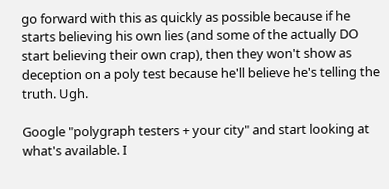go forward with this as quickly as possible because if he starts believing his own lies (and some of the actually DO start believing their own crap), then they won't show as deception on a poly test because he'll believe he's telling the truth. Ugh.

Google "polygraph testers + your city" and start looking at what's available. I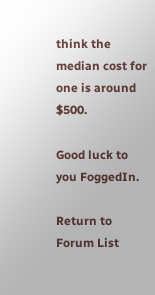think the median cost for one is around $500.

Good luck to you FoggedIn.

Return to Forum List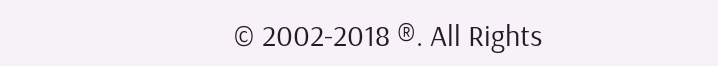© 2002-2018 ®. All Rights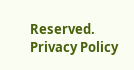Reserved.     Privacy Policy